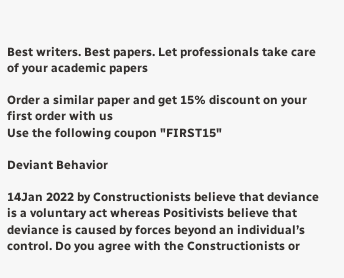Best writers. Best papers. Let professionals take care of your academic papers

Order a similar paper and get 15% discount on your first order with us
Use the following coupon "FIRST15"

Deviant Behavior

14Jan 2022 by Constructionists believe that deviance is a voluntary act whereas Positivists believe that deviance is caused by forces beyond an individual’s control. Do you agree with the Constructionists or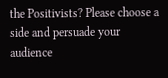the Positivists? Please choose a side and persuade your audience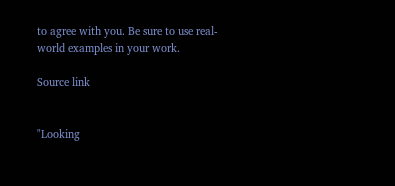to agree with you. Be sure to use real-world examples in your work.

Source link


"Looking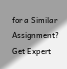for a Similar Assignment? Get Expert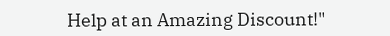Help at an Amazing Discount!"